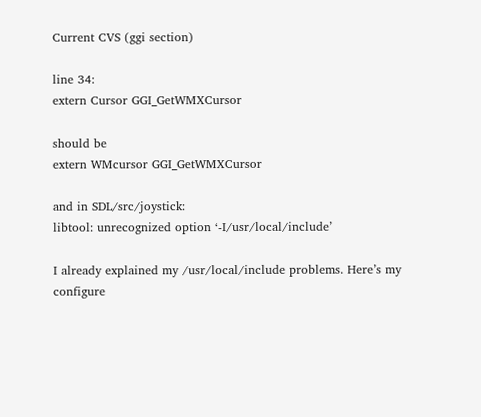Current CVS (ggi section)

line 34:
extern Cursor GGI_GetWMXCursor

should be
extern WMcursor GGI_GetWMXCursor

and in SDL/src/joystick:
libtool: unrecognized option ‘-I/usr/local/include’

I already explained my /usr/local/include problems. Here’s my configure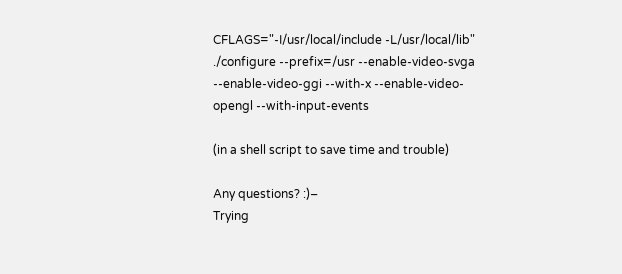CFLAGS="-I/usr/local/include -L/usr/local/lib" ./configure --prefix=/usr --enable-video-svga --enable-video-ggi --with-x --enable-video-opengl --with-input-events

(in a shell script to save time and trouble)

Any questions? :)–
Trying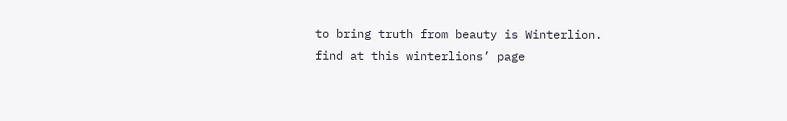to bring truth from beauty is Winterlion.
find at this winterlions’ page